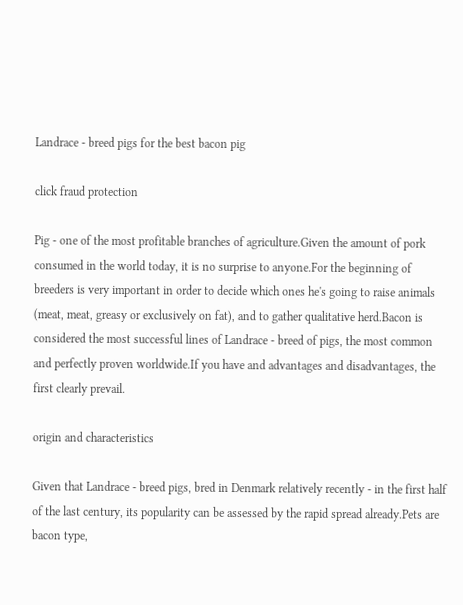Landrace - breed pigs for the best bacon pig

click fraud protection

Pig - one of the most profitable branches of agriculture.Given the amount of pork consumed in the world today, it is no surprise to anyone.For the beginning of breeders is very important in order to decide which ones he's going to raise animals (meat, meat, greasy or exclusively on fat), and to gather qualitative herd.Bacon is considered the most successful lines of Landrace - breed of pigs, the most common and perfectly proven worldwide.If you have and advantages and disadvantages, the first clearly prevail.

origin and characteristics

Given that Landrace - breed pigs, bred in Denmark relatively recently - in the first half of the last century, its popularity can be assessed by the rapid spread already.Pets are bacon type,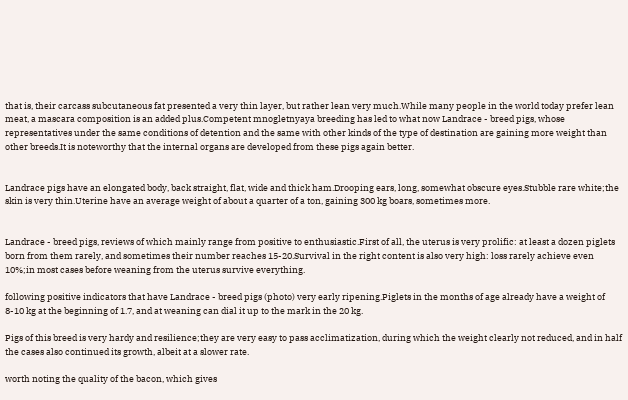that is, their carcass subcutaneous fat presented a very thin layer, but rather lean very much.While many people in the world today prefer lean meat, a mascara composition is an added plus.Competent mnogletnyaya breeding has led to what now Landrace - breed pigs, whose representatives under the same conditions of detention and the same with other kinds of the type of destination are gaining more weight than other breeds.It is noteworthy that the internal organs are developed from these pigs again better.


Landrace pigs have an elongated body, back straight, flat, wide and thick ham.Drooping ears, long, somewhat obscure eyes.Stubble rare white;the skin is very thin.Uterine have an average weight of about a quarter of a ton, gaining 300 kg boars, sometimes more.


Landrace - breed pigs, reviews of which mainly range from positive to enthusiastic.First of all, the uterus is very prolific: at least a dozen piglets born from them rarely, and sometimes their number reaches 15-20.Survival in the right content is also very high: loss rarely achieve even 10%;in most cases before weaning from the uterus survive everything.

following positive indicators that have Landrace - breed pigs (photo) very early ripening.Piglets in the months of age already have a weight of 8-10 kg at the beginning of 1.7, and at weaning can dial it up to the mark in the 20 kg.

Pigs of this breed is very hardy and resilience;they are very easy to pass acclimatization, during which the weight clearly not reduced, and in half the cases also continued its growth, albeit at a slower rate.

worth noting the quality of the bacon, which gives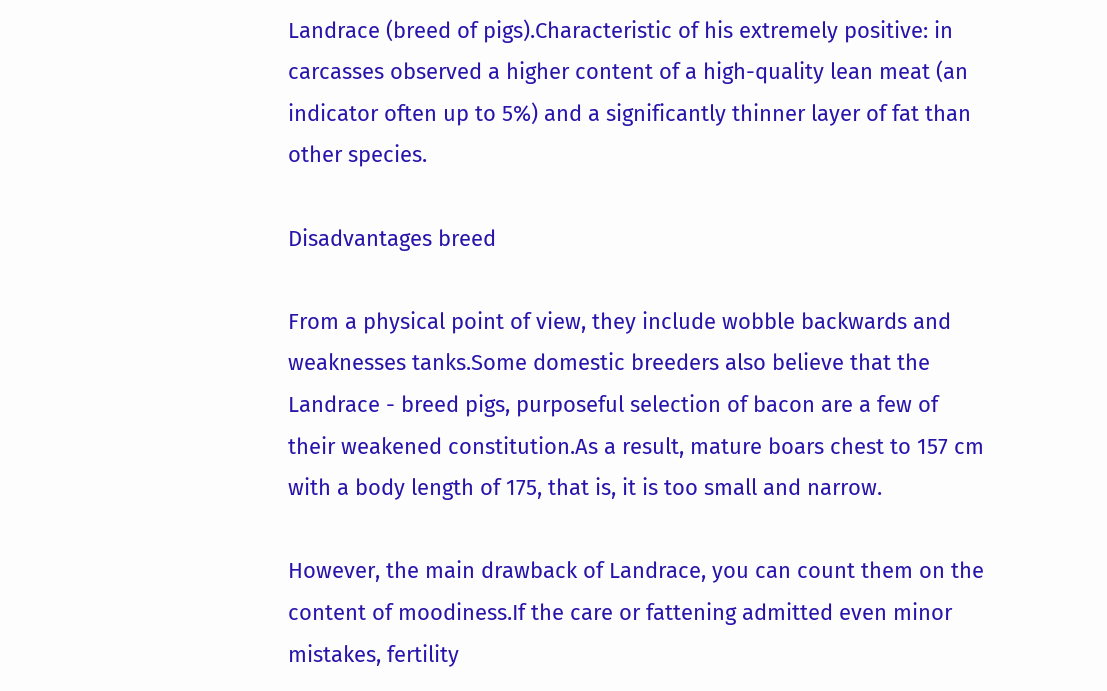Landrace (breed of pigs).Characteristic of his extremely positive: in carcasses observed a higher content of a high-quality lean meat (an indicator often up to 5%) and a significantly thinner layer of fat than other species.

Disadvantages breed

From a physical point of view, they include wobble backwards and weaknesses tanks.Some domestic breeders also believe that the Landrace - breed pigs, purposeful selection of bacon are a few of their weakened constitution.As a result, mature boars chest to 157 cm with a body length of 175, that is, it is too small and narrow.

However, the main drawback of Landrace, you can count them on the content of moodiness.If the care or fattening admitted even minor mistakes, fertility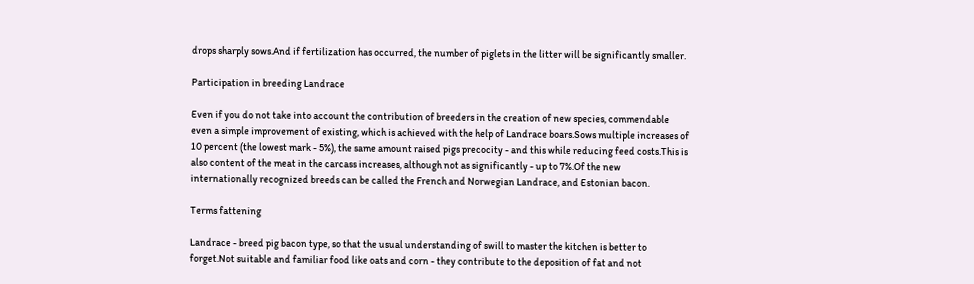drops sharply sows.And if fertilization has occurred, the number of piglets in the litter will be significantly smaller.

Participation in breeding Landrace

Even if you do not take into account the contribution of breeders in the creation of new species, commendable even a simple improvement of existing, which is achieved with the help of Landrace boars.Sows multiple increases of 10 percent (the lowest mark - 5%), the same amount raised pigs precocity - and this while reducing feed costs.This is also content of the meat in the carcass increases, although not as significantly - up to 7%.Of the new internationally recognized breeds can be called the French and Norwegian Landrace, and Estonian bacon.

Terms fattening

Landrace - breed pig bacon type, so that the usual understanding of swill to master the kitchen is better to forget.Not suitable and familiar food like oats and corn - they contribute to the deposition of fat and not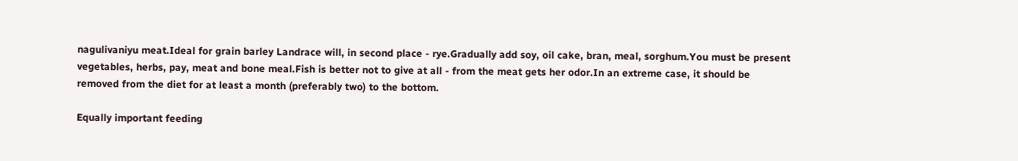nagulivaniyu meat.Ideal for grain barley Landrace will, in second place - rye.Gradually add soy, oil cake, bran, meal, sorghum.You must be present vegetables, herbs, pay, meat and bone meal.Fish is better not to give at all - from the meat gets her odor.In an extreme case, it should be removed from the diet for at least a month (preferably two) to the bottom.

Equally important feeding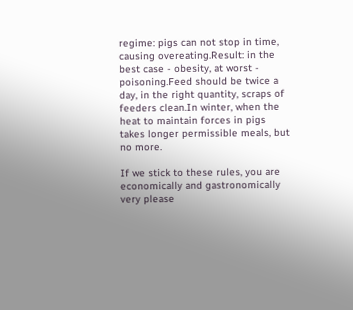regime: pigs can not stop in time, causing overeating.Result: in the best case - obesity, at worst - poisoning.Feed should be twice a day, in the right quantity, scraps of feeders clean.In winter, when the heat to maintain forces in pigs takes longer permissible meals, but no more.

If we stick to these rules, you are economically and gastronomically very please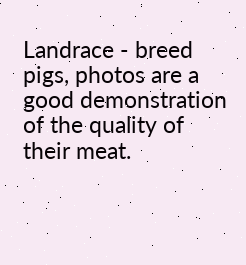Landrace - breed pigs, photos are a good demonstration of the quality of their meat.